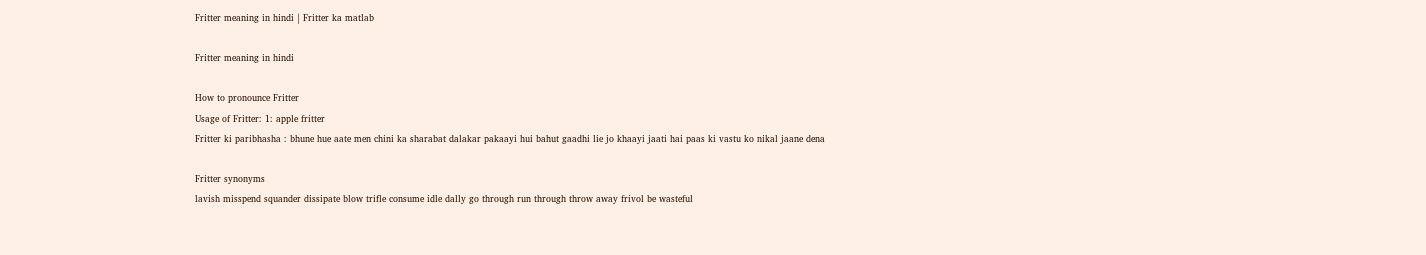Fritter meaning in hindi | Fritter ka matlab

Fritter meaning in hindi

How to pronounce Fritter
Usage of Fritter: 1: apple fritter
Fritter ki paribhasha : bhune hue aate men chini ka sharabat dalakar pakaayi hui bahut gaadhi lie jo khaayi jaati hai paas ki vastu ko nikal jaane dena

Fritter synonyms
lavish misspend squander dissipate blow trifle consume idle dally go through run through throw away frivol be wasteful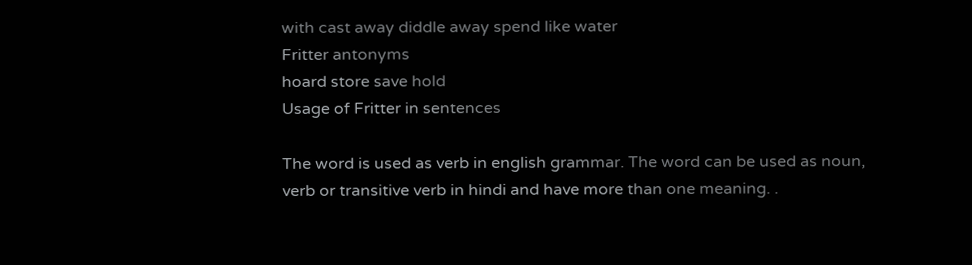with cast away diddle away spend like water
Fritter antonyms
hoard store save hold
Usage of Fritter in sentences

The word is used as verb in english grammar. The word can be used as noun, verb or transitive verb in hindi and have more than one meaning. .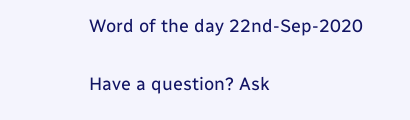Word of the day 22nd-Sep-2020

Have a question? Ask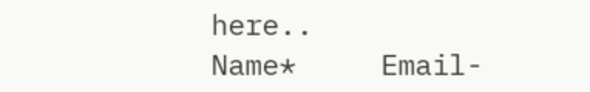here..
Name*     Email-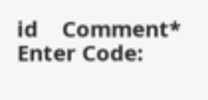id    Comment* Enter Code: